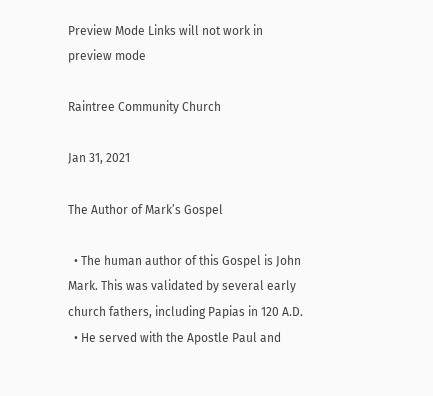Preview Mode Links will not work in preview mode

Raintree Community Church

Jan 31, 2021

The Author of Mark’s Gospel

  • The human author of this Gospel is John Mark. This was validated by several early church fathers, including Papias in 120 A.D.
  • He served with the Apostle Paul and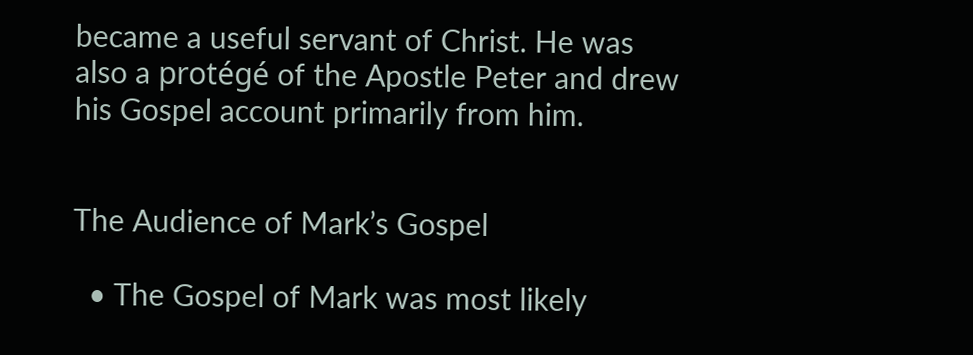became a useful servant of Christ. He was also a protégé of the Apostle Peter and drew his Gospel account primarily from him.


The Audience of Mark’s Gospel

  • The Gospel of Mark was most likely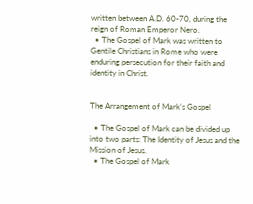written between A.D. 60-70, during the reign of Roman Emperor Nero.
  • The Gospel of Mark was written to Gentile Christians in Rome who were enduring persecution for their faith and identity in Christ.


The Arrangement of Mark’s Gospel

  • The Gospel of Mark can be divided up into two parts: The Identity of Jesus and the Mission of Jesus.
  • The Gospel of Mark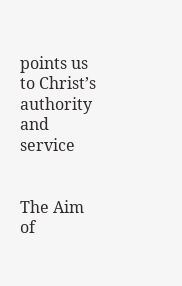points us to Christ’s authority and service


The Aim of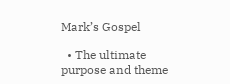Mark’s Gospel

  • The ultimate purpose and theme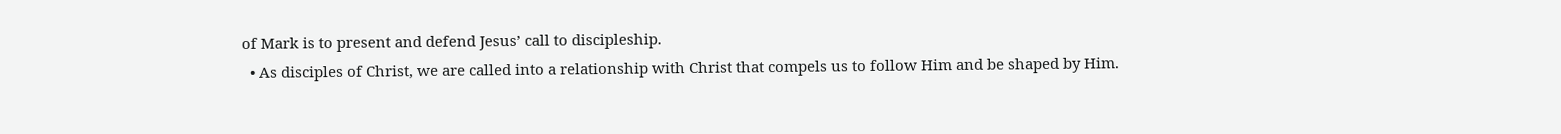of Mark is to present and defend Jesus’ call to discipleship.
  • As disciples of Christ, we are called into a relationship with Christ that compels us to follow Him and be shaped by Him.